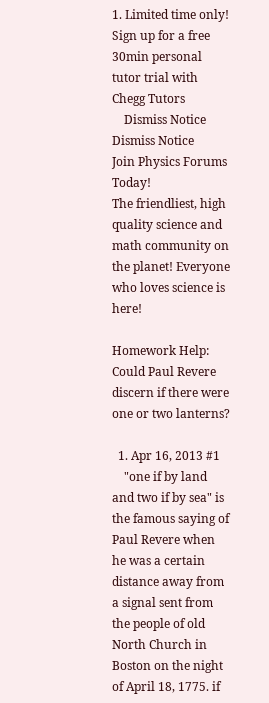1. Limited time only! Sign up for a free 30min personal tutor trial with Chegg Tutors
    Dismiss Notice
Dismiss Notice
Join Physics Forums Today!
The friendliest, high quality science and math community on the planet! Everyone who loves science is here!

Homework Help: Could Paul Revere discern if there were one or two lanterns?

  1. Apr 16, 2013 #1
    "one if by land and two if by sea" is the famous saying of Paul Revere when he was a certain distance away from a signal sent from the people of old North Church in Boston on the night of April 18, 1775. if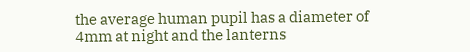the average human pupil has a diameter of 4mm at night and the lanterns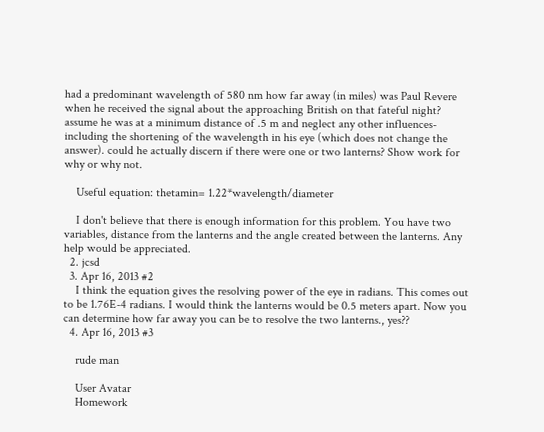had a predominant wavelength of 580 nm how far away (in miles) was Paul Revere when he received the signal about the approaching British on that fateful night? assume he was at a minimum distance of .5 m and neglect any other influences- including the shortening of the wavelength in his eye (which does not change the answer). could he actually discern if there were one or two lanterns? Show work for why or why not.

    Useful equation: thetamin= 1.22*wavelength/diameter

    I don't believe that there is enough information for this problem. You have two variables, distance from the lanterns and the angle created between the lanterns. Any help would be appreciated.
  2. jcsd
  3. Apr 16, 2013 #2
    I think the equation gives the resolving power of the eye in radians. This comes out to be 1.76E-4 radians. I would think the lanterns would be 0.5 meters apart. Now you can determine how far away you can be to resolve the two lanterns., yes??
  4. Apr 16, 2013 #3

    rude man

    User Avatar
    Homework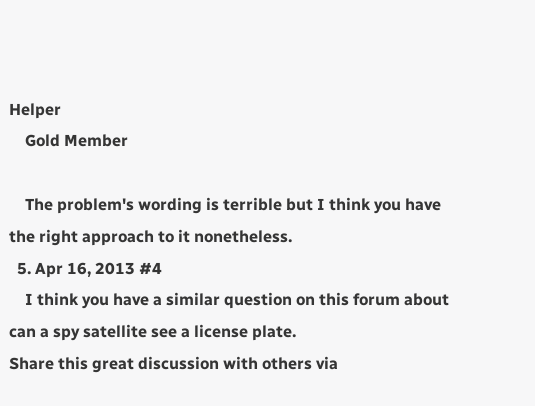Helper
    Gold Member

    The problem's wording is terrible but I think you have the right approach to it nonetheless.
  5. Apr 16, 2013 #4
    I think you have a similar question on this forum about can a spy satellite see a license plate.
Share this great discussion with others via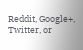Reddit, Google+, Twitter, or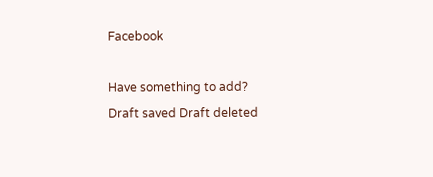Facebook

Have something to add?
Draft saved Draft deleted